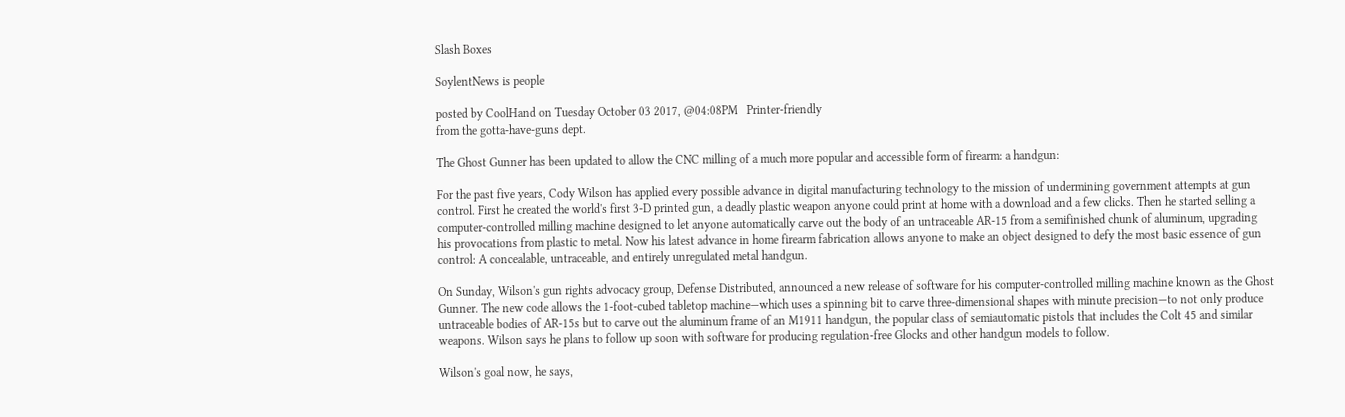Slash Boxes

SoylentNews is people

posted by CoolHand on Tuesday October 03 2017, @04:08PM   Printer-friendly
from the gotta-have-guns dept.

The Ghost Gunner has been updated to allow the CNC milling of a much more popular and accessible form of firearm: a handgun:

For the past five years, Cody Wilson has applied every possible advance in digital manufacturing technology to the mission of undermining government attempts at gun control. First he created the world's first 3-D printed gun, a deadly plastic weapon anyone could print at home with a download and a few clicks. Then he started selling a computer-controlled milling machine designed to let anyone automatically carve out the body of an untraceable AR-15 from a semifinished chunk of aluminum, upgrading his provocations from plastic to metal. Now his latest advance in home firearm fabrication allows anyone to make an object designed to defy the most basic essence of gun control: A concealable, untraceable, and entirely unregulated metal handgun.

On Sunday, Wilson's gun rights advocacy group, Defense Distributed, announced a new release of software for his computer-controlled milling machine known as the Ghost Gunner. The new code allows the 1-foot-cubed tabletop machine—which uses a spinning bit to carve three-dimensional shapes with minute precision—to not only produce untraceable bodies of AR-15s but to carve out the aluminum frame of an M1911 handgun, the popular class of semiautomatic pistols that includes the Colt 45 and similar weapons. Wilson says he plans to follow up soon with software for producing regulation-free Glocks and other handgun models to follow.

Wilson's goal now, he says,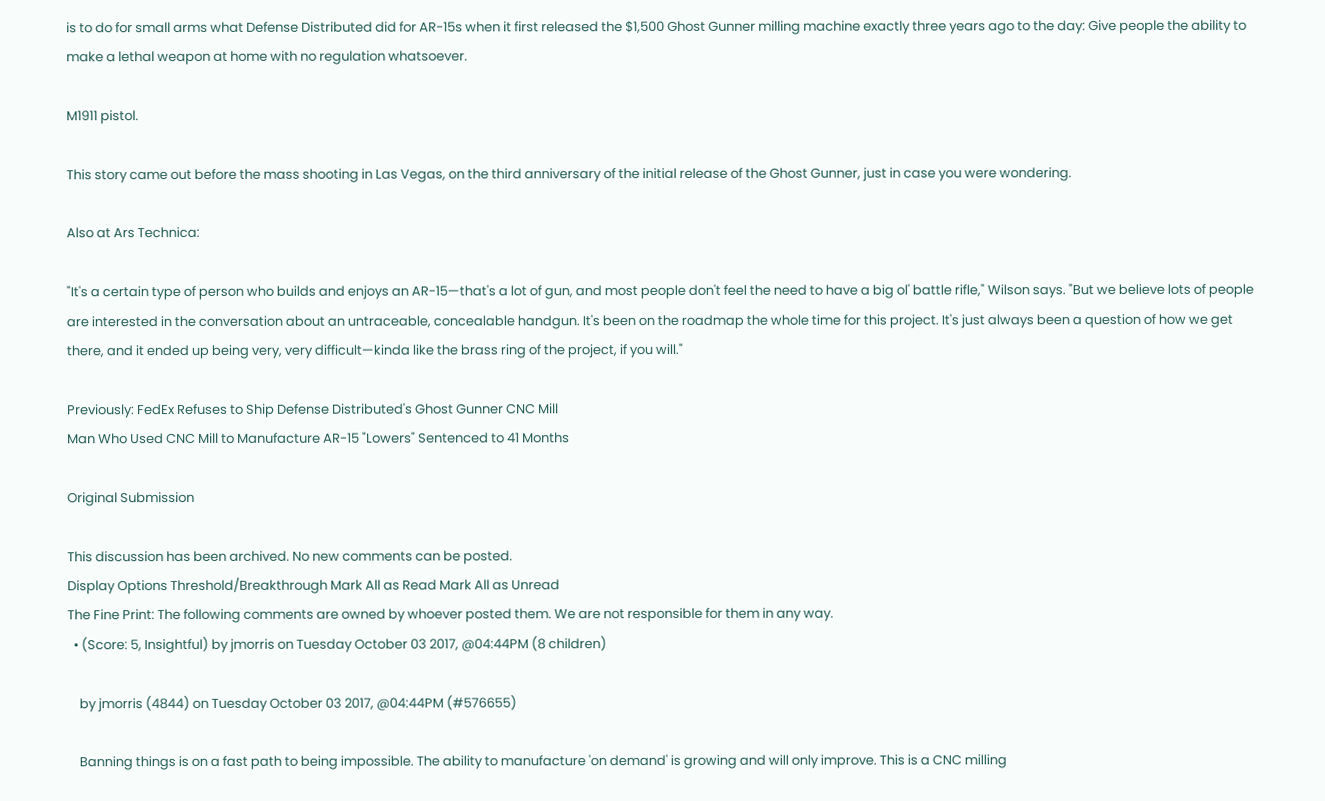is to do for small arms what Defense Distributed did for AR-15s when it first released the $1,500 Ghost Gunner milling machine exactly three years ago to the day: Give people the ability to make a lethal weapon at home with no regulation whatsoever.

M1911 pistol.

This story came out before the mass shooting in Las Vegas, on the third anniversary of the initial release of the Ghost Gunner, just in case you were wondering.

Also at Ars Technica:

"It's a certain type of person who builds and enjoys an AR-15—that's a lot of gun, and most people don't feel the need to have a big ol' battle rifle," Wilson says. "But we believe lots of people are interested in the conversation about an untraceable, concealable handgun. It's been on the roadmap the whole time for this project. It's just always been a question of how we get there, and it ended up being very, very difficult—kinda like the brass ring of the project, if you will."

Previously: FedEx Refuses to Ship Defense Distributed's Ghost Gunner CNC Mill
Man Who Used CNC Mill to Manufacture AR-15 "Lowers" Sentenced to 41 Months

Original Submission

This discussion has been archived. No new comments can be posted.
Display Options Threshold/Breakthrough Mark All as Read Mark All as Unread
The Fine Print: The following comments are owned by whoever posted them. We are not responsible for them in any way.
  • (Score: 5, Insightful) by jmorris on Tuesday October 03 2017, @04:44PM (8 children)

    by jmorris (4844) on Tuesday October 03 2017, @04:44PM (#576655)

    Banning things is on a fast path to being impossible. The ability to manufacture 'on demand' is growing and will only improve. This is a CNC milling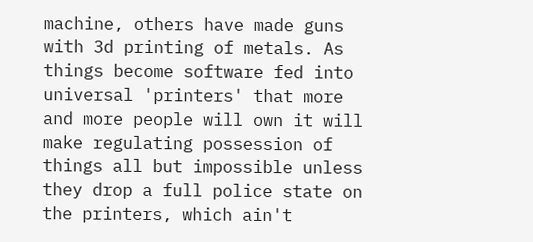machine, others have made guns with 3d printing of metals. As things become software fed into universal 'printers' that more and more people will own it will make regulating possession of things all but impossible unless they drop a full police state on the printers, which ain't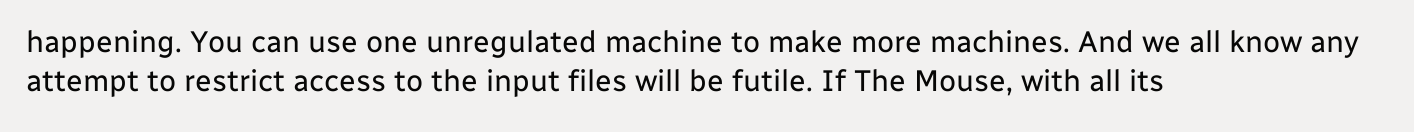happening. You can use one unregulated machine to make more machines. And we all know any attempt to restrict access to the input files will be futile. If The Mouse, with all its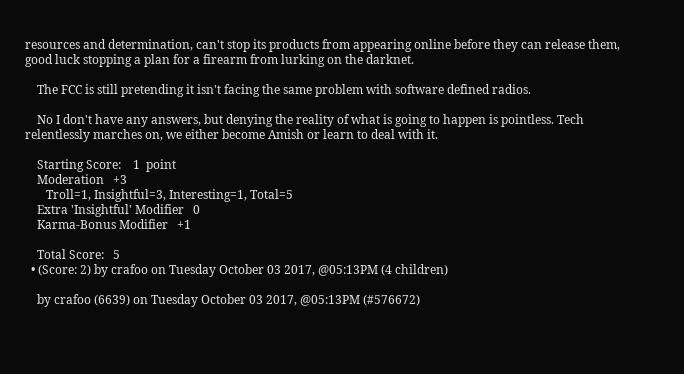resources and determination, can't stop its products from appearing online before they can release them, good luck stopping a plan for a firearm from lurking on the darknet.

    The FCC is still pretending it isn't facing the same problem with software defined radios.

    No I don't have any answers, but denying the reality of what is going to happen is pointless. Tech relentlessly marches on, we either become Amish or learn to deal with it.

    Starting Score:    1  point
    Moderation   +3
       Troll=1, Insightful=3, Interesting=1, Total=5
    Extra 'Insightful' Modifier   0
    Karma-Bonus Modifier   +1

    Total Score:   5
  • (Score: 2) by crafoo on Tuesday October 03 2017, @05:13PM (4 children)

    by crafoo (6639) on Tuesday October 03 2017, @05:13PM (#576672)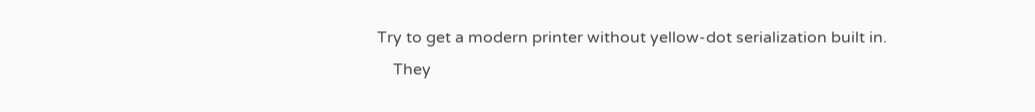Try to get a modern printer without yellow-dot serialization built in.
    They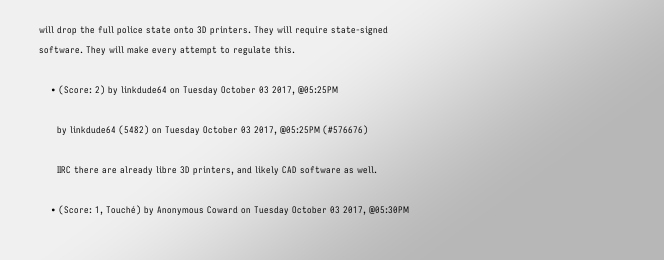will drop the full police state onto 3D printers. They will require state-signed software. They will make every attempt to regulate this.

    • (Score: 2) by linkdude64 on Tuesday October 03 2017, @05:25PM

      by linkdude64 (5482) on Tuesday October 03 2017, @05:25PM (#576676)

      IIRC there are already libre 3D printers, and likely CAD software as well.

    • (Score: 1, Touché) by Anonymous Coward on Tuesday October 03 2017, @05:30PM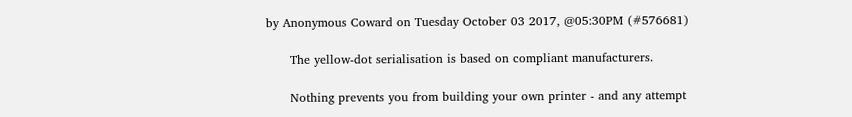by Anonymous Coward on Tuesday October 03 2017, @05:30PM (#576681)

      The yellow-dot serialisation is based on compliant manufacturers.

      Nothing prevents you from building your own printer - and any attempt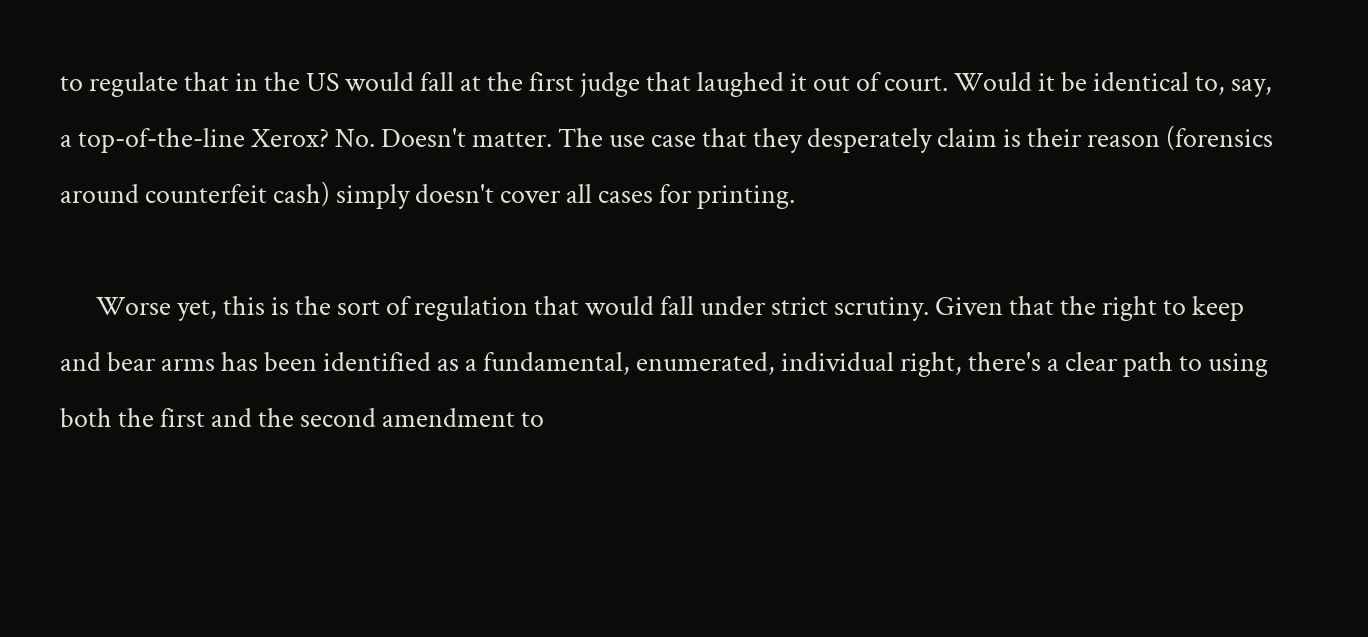to regulate that in the US would fall at the first judge that laughed it out of court. Would it be identical to, say, a top-of-the-line Xerox? No. Doesn't matter. The use case that they desperately claim is their reason (forensics around counterfeit cash) simply doesn't cover all cases for printing.

      Worse yet, this is the sort of regulation that would fall under strict scrutiny. Given that the right to keep and bear arms has been identified as a fundamental, enumerated, individual right, there's a clear path to using both the first and the second amendment to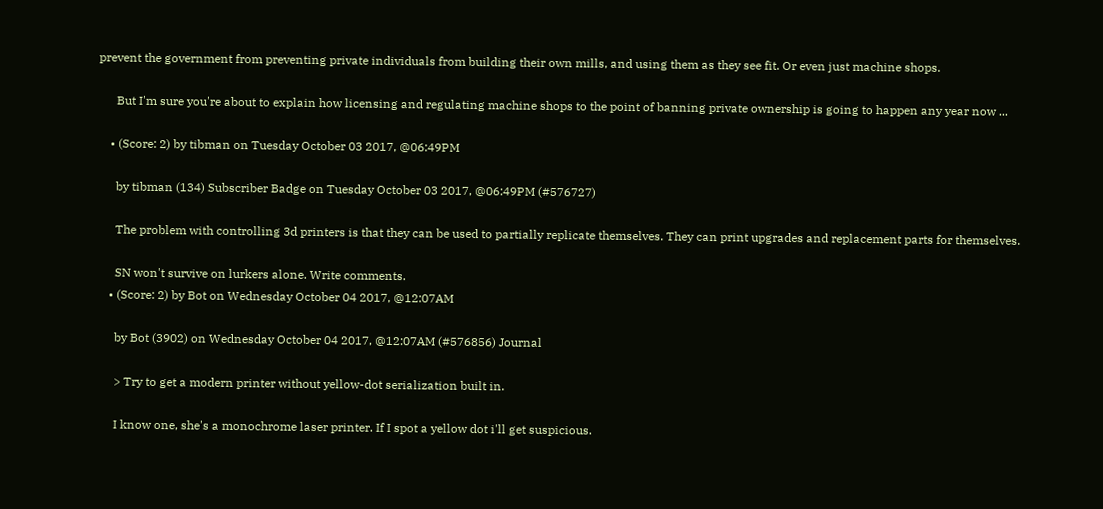prevent the government from preventing private individuals from building their own mills, and using them as they see fit. Or even just machine shops.

      But I'm sure you're about to explain how licensing and regulating machine shops to the point of banning private ownership is going to happen any year now ...

    • (Score: 2) by tibman on Tuesday October 03 2017, @06:49PM

      by tibman (134) Subscriber Badge on Tuesday October 03 2017, @06:49PM (#576727)

      The problem with controlling 3d printers is that they can be used to partially replicate themselves. They can print upgrades and replacement parts for themselves.

      SN won't survive on lurkers alone. Write comments.
    • (Score: 2) by Bot on Wednesday October 04 2017, @12:07AM

      by Bot (3902) on Wednesday October 04 2017, @12:07AM (#576856) Journal

      > Try to get a modern printer without yellow-dot serialization built in.

      I know one, she's a monochrome laser printer. If I spot a yellow dot i'll get suspicious.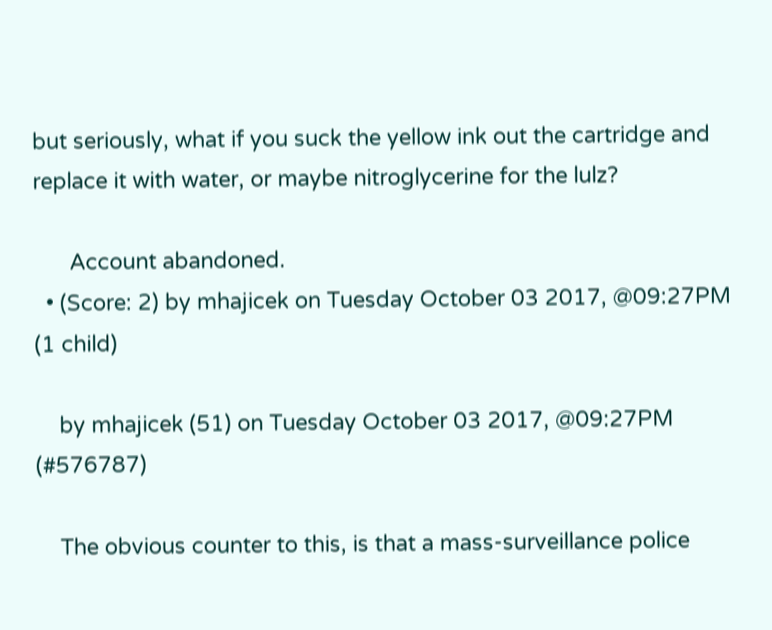but seriously, what if you suck the yellow ink out the cartridge and replace it with water, or maybe nitroglycerine for the lulz?

      Account abandoned.
  • (Score: 2) by mhajicek on Tuesday October 03 2017, @09:27PM (1 child)

    by mhajicek (51) on Tuesday October 03 2017, @09:27PM (#576787)

    The obvious counter to this, is that a mass-surveillance police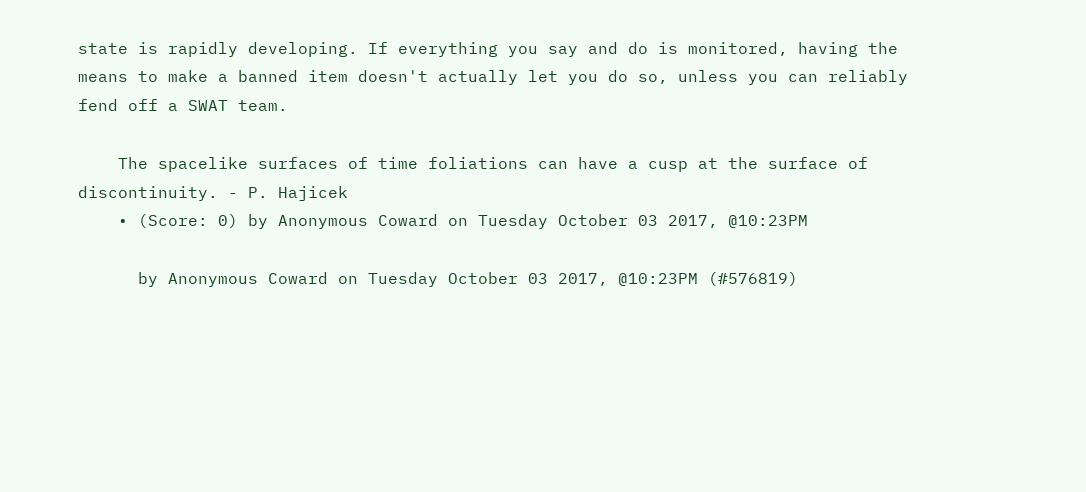state is rapidly developing. If everything you say and do is monitored, having the means to make a banned item doesn't actually let you do so, unless you can reliably fend off a SWAT team.

    The spacelike surfaces of time foliations can have a cusp at the surface of discontinuity. - P. Hajicek
    • (Score: 0) by Anonymous Coward on Tuesday October 03 2017, @10:23PM

      by Anonymous Coward on Tuesday October 03 2017, @10:23PM (#576819)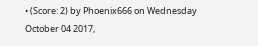• (Score: 2) by Phoenix666 on Wednesday October 04 2017,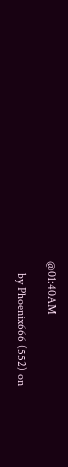@01:40AM

    by Phoenix666 (552) on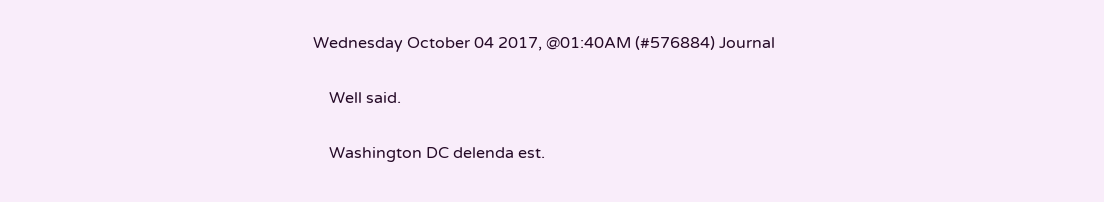Wednesday October 04 2017, @01:40AM (#576884) Journal

    Well said.

    Washington DC delenda est.